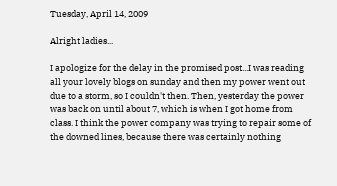Tuesday, April 14, 2009

Alright ladies...

I apologize for the delay in the promised post...I was reading all your lovely blogs on sunday and then my power went out due to a storm, so I couldn't then. Then, yesterday the power was back on until about 7, which is when I got home from class. I think the power company was trying to repair some of the downed lines, because there was certainly nothing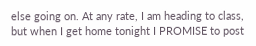else going on. At any rate, I am heading to class, but when I get home tonight I PROMISE to post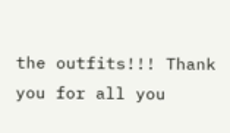the outfits!!! Thank you for all you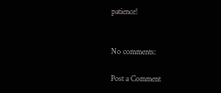patience!


No comments:

Post a Comment